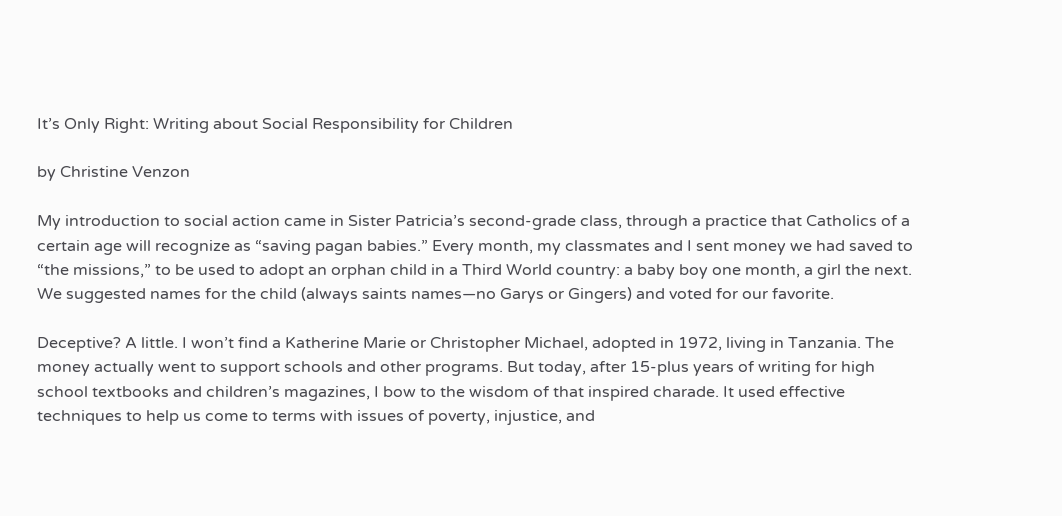It’s Only Right: Writing about Social Responsibility for Children

by Christine Venzon

My introduction to social action came in Sister Patricia’s second-grade class, through a practice that Catholics of a certain age will recognize as “saving pagan babies.” Every month, my classmates and I sent money we had saved to “the missions,” to be used to adopt an orphan child in a Third World country: a baby boy one month, a girl the next. We suggested names for the child (always saints names—no Garys or Gingers) and voted for our favorite.

Deceptive? A little. I won’t find a Katherine Marie or Christopher Michael, adopted in 1972, living in Tanzania. The money actually went to support schools and other programs. But today, after 15-plus years of writing for high school textbooks and children’s magazines, I bow to the wisdom of that inspired charade. It used effective techniques to help us come to terms with issues of poverty, injustice, and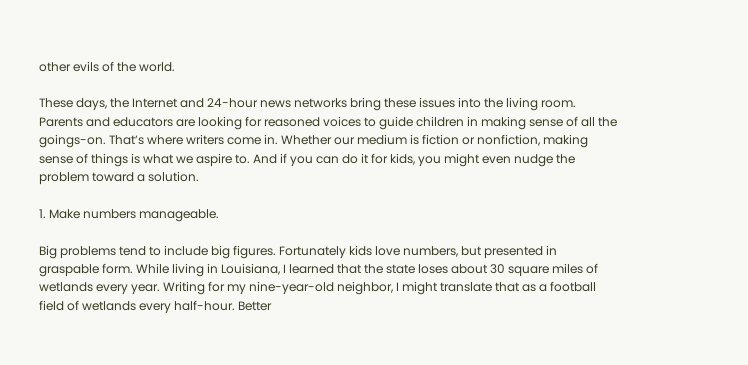other evils of the world.

These days, the Internet and 24-hour news networks bring these issues into the living room. Parents and educators are looking for reasoned voices to guide children in making sense of all the goings-on. That’s where writers come in. Whether our medium is fiction or nonfiction, making sense of things is what we aspire to. And if you can do it for kids, you might even nudge the problem toward a solution.

1. Make numbers manageable.

Big problems tend to include big figures. Fortunately kids love numbers, but presented in graspable form. While living in Louisiana, I learned that the state loses about 30 square miles of wetlands every year. Writing for my nine-year-old neighbor, I might translate that as a football field of wetlands every half-hour. Better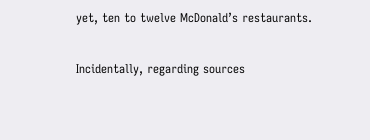yet, ten to twelve McDonald’s restaurants.

Incidentally, regarding sources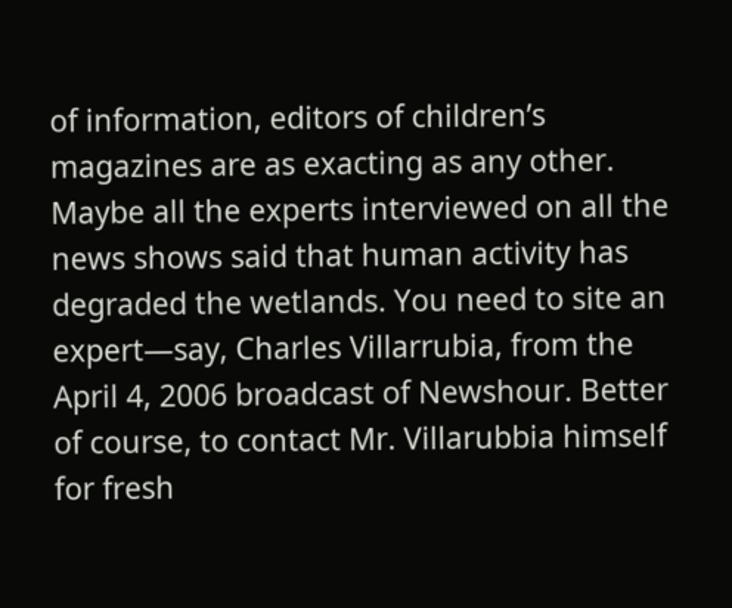of information, editors of children’s magazines are as exacting as any other. Maybe all the experts interviewed on all the news shows said that human activity has degraded the wetlands. You need to site an expert—say, Charles Villarrubia, from the April 4, 2006 broadcast of Newshour. Better of course, to contact Mr. Villarubbia himself for fresh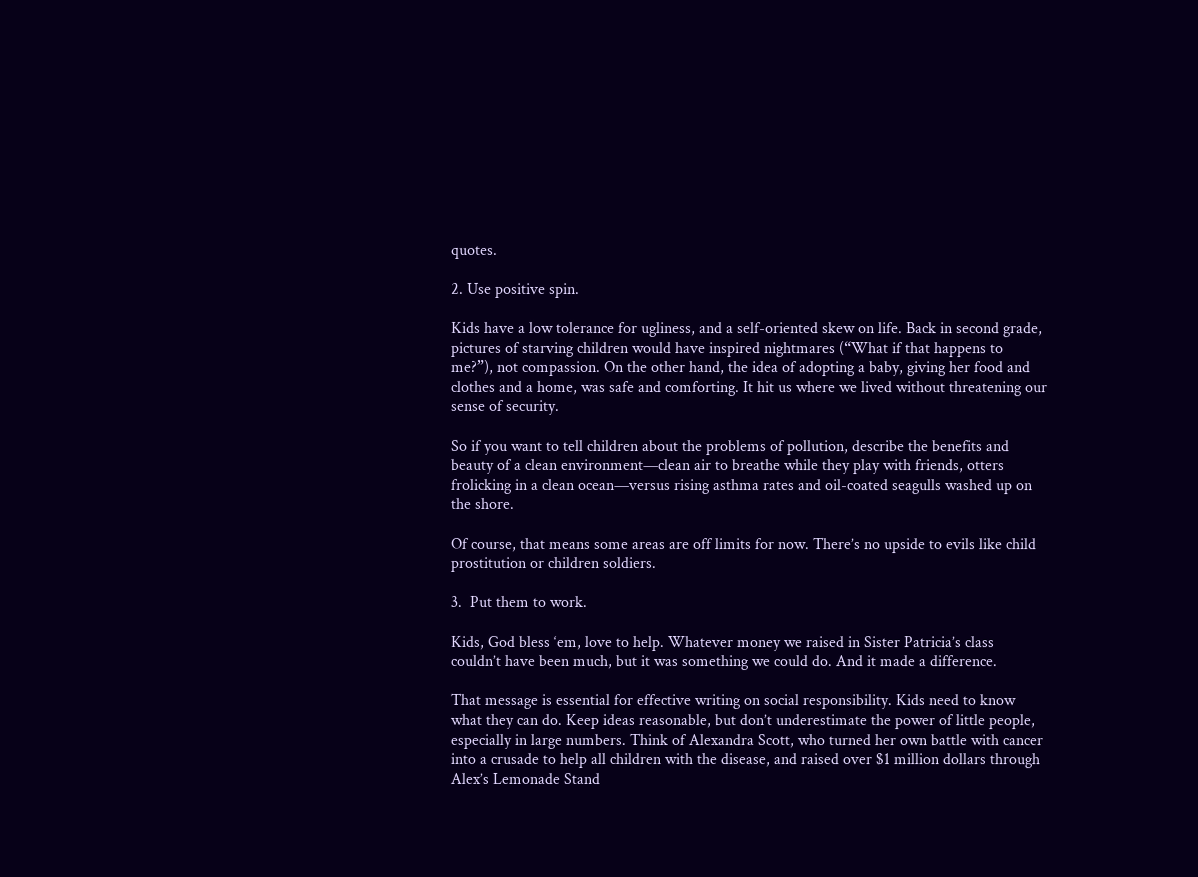quotes.

2. Use positive spin.

Kids have a low tolerance for ugliness, and a self-oriented skew on life. Back in second grade, pictures of starving children would have inspired nightmares (“What if that happens to me?”), not compassion. On the other hand, the idea of adopting a baby, giving her food and clothes and a home, was safe and comforting. It hit us where we lived without threatening our sense of security.

So if you want to tell children about the problems of pollution, describe the benefits and beauty of a clean environment—clean air to breathe while they play with friends, otters frolicking in a clean ocean—versus rising asthma rates and oil-coated seagulls washed up on the shore.

Of course, that means some areas are off limits for now. There’s no upside to evils like child prostitution or children soldiers.

3.  Put them to work.

Kids, God bless ‘em, love to help. Whatever money we raised in Sister Patricia’s class couldn’t have been much, but it was something we could do. And it made a difference.

That message is essential for effective writing on social responsibility. Kids need to know what they can do. Keep ideas reasonable, but don’t underestimate the power of little people, especially in large numbers. Think of Alexandra Scott, who turned her own battle with cancer into a crusade to help all children with the disease, and raised over $1 million dollars through Alex’s Lemonade Stand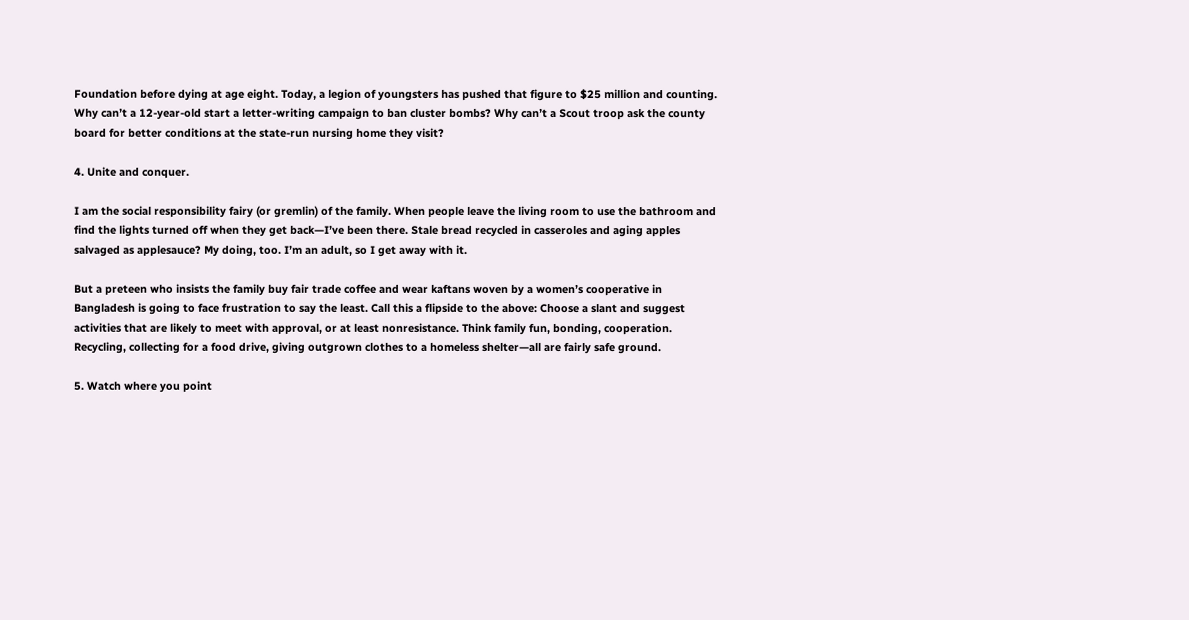Foundation before dying at age eight. Today, a legion of youngsters has pushed that figure to $25 million and counting. Why can’t a 12-year-old start a letter-writing campaign to ban cluster bombs? Why can’t a Scout troop ask the county board for better conditions at the state-run nursing home they visit?

4. Unite and conquer.

I am the social responsibility fairy (or gremlin) of the family. When people leave the living room to use the bathroom and find the lights turned off when they get back—I’ve been there. Stale bread recycled in casseroles and aging apples salvaged as applesauce? My doing, too. I’m an adult, so I get away with it.

But a preteen who insists the family buy fair trade coffee and wear kaftans woven by a women’s cooperative in Bangladesh is going to face frustration to say the least. Call this a flipside to the above: Choose a slant and suggest activities that are likely to meet with approval, or at least nonresistance. Think family fun, bonding, cooperation. Recycling, collecting for a food drive, giving outgrown clothes to a homeless shelter—all are fairly safe ground.

5. Watch where you point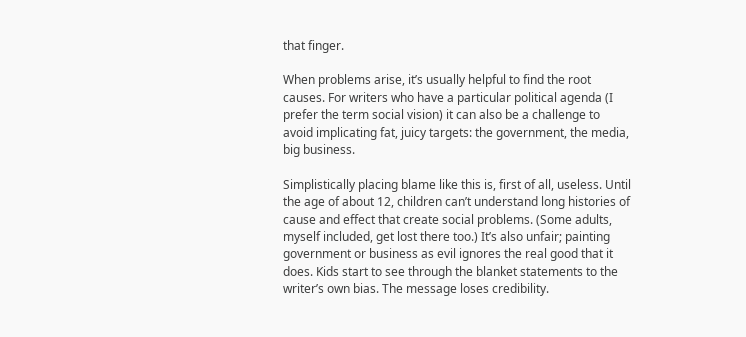that finger.

When problems arise, it’s usually helpful to find the root causes. For writers who have a particular political agenda (I prefer the term social vision) it can also be a challenge to avoid implicating fat, juicy targets: the government, the media, big business.

Simplistically placing blame like this is, first of all, useless. Until the age of about 12, children can’t understand long histories of cause and effect that create social problems. (Some adults, myself included, get lost there too.) It’s also unfair; painting government or business as evil ignores the real good that it does. Kids start to see through the blanket statements to the writer’s own bias. The message loses credibility.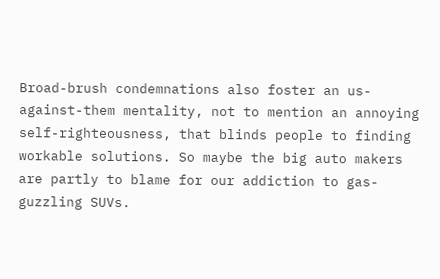Broad-brush condemnations also foster an us-against-them mentality, not to mention an annoying self-righteousness, that blinds people to finding workable solutions. So maybe the big auto makers are partly to blame for our addiction to gas-guzzling SUVs.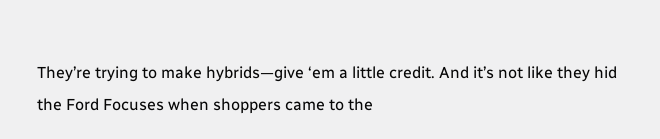They’re trying to make hybrids—give ‘em a little credit. And it’s not like they hid the Ford Focuses when shoppers came to the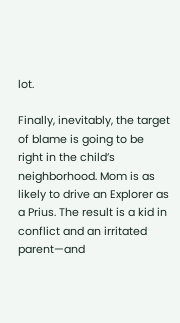lot.

Finally, inevitably, the target of blame is going to be right in the child’s neighborhood. Mom is as likely to drive an Explorer as a Prius. The result is a kid in conflict and an irritated parent—and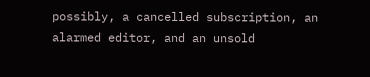possibly, a cancelled subscription, an alarmed editor, and an unsold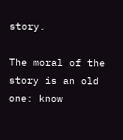story.

The moral of the story is an old one: know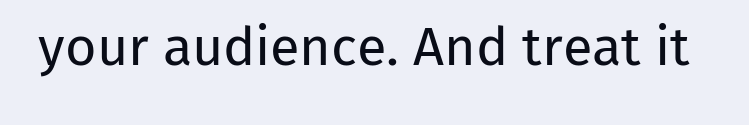your audience. And treat it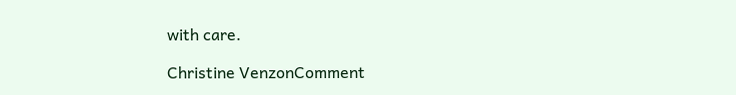with care.

Christine VenzonComment